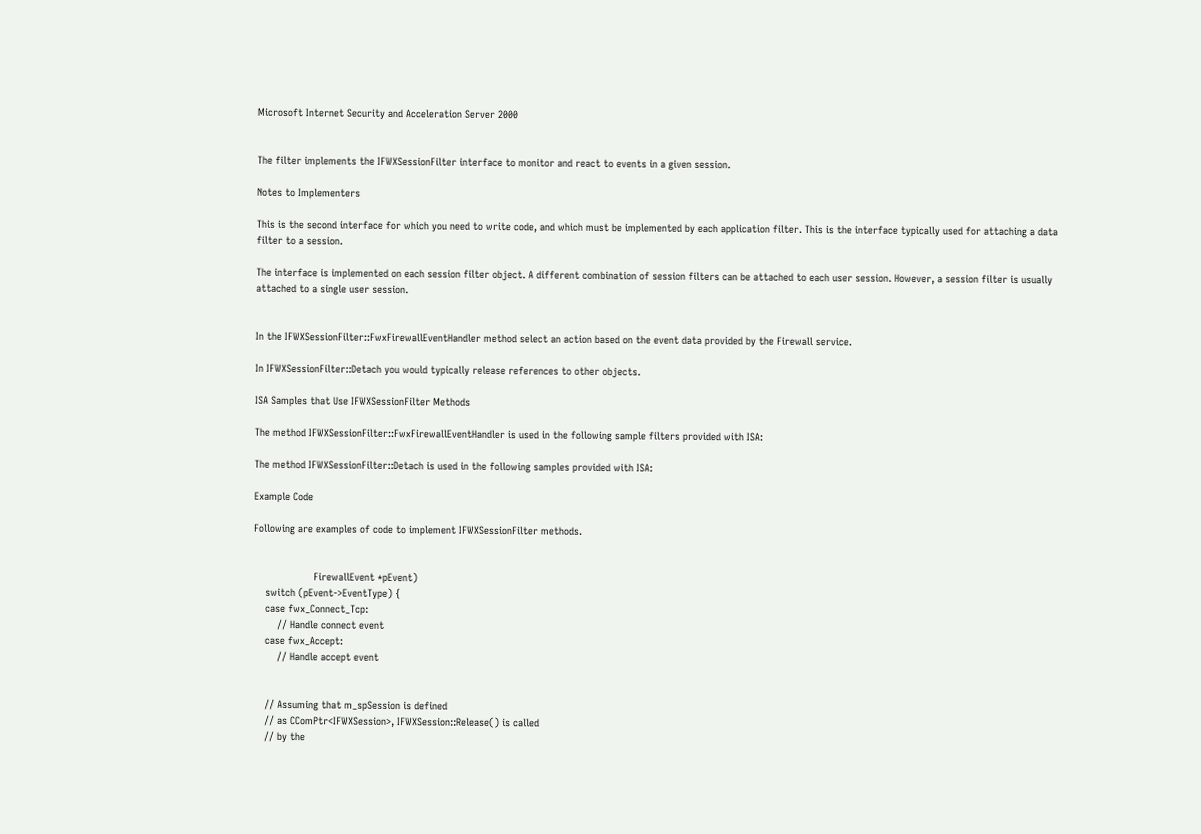Microsoft Internet Security and Acceleration Server 2000


The filter implements the IFWXSessionFilter interface to monitor and react to events in a given session.

Notes to Implementers

This is the second interface for which you need to write code, and which must be implemented by each application filter. This is the interface typically used for attaching a data filter to a session.

The interface is implemented on each session filter object. A different combination of session filters can be attached to each user session. However, a session filter is usually attached to a single user session.


In the IFWXSessionFilter::FwxFirewallEventHandler method select an action based on the event data provided by the Firewall service.

In IFWXSessionFilter::Detach you would typically release references to other objects.

ISA Samples that Use IFWXSessionFilter Methods

The method IFWXSessionFilter::FwxFirewallEventHandler is used in the following sample filters provided with ISA:

The method IFWXSessionFilter::Detach is used in the following samples provided with ISA:

Example Code

Following are examples of code to implement IFWXSessionFilter methods.


                    FirewallEvent *pEvent)
    switch (pEvent->EventType) {
    case fwx_Connect_Tcp:
        // Handle connect event
    case fwx_Accept:
        // Handle accept event


    // Assuming that m_spSession is defined
    // as CComPtr<IFWXSession>, IFWXSession::Release() is called
    // by the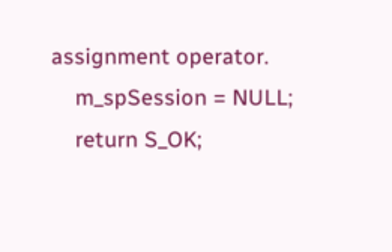assignment operator.
    m_spSession = NULL;
    return S_OK;